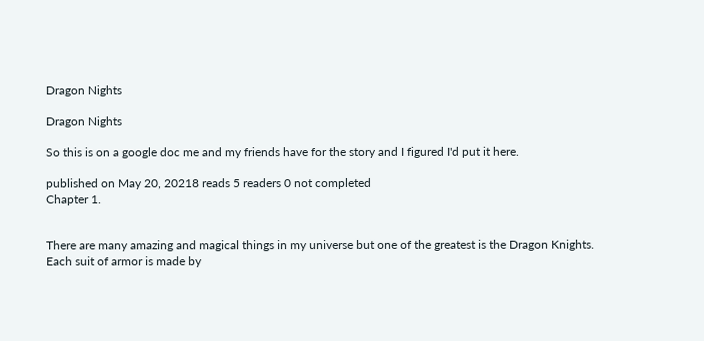Dragon Nights

Dragon Nights

So this is on a google doc me and my friends have for the story and I figured I'd put it here.

published on May 20, 20218 reads 5 readers 0 not completed
Chapter 1.


There are many amazing and magical things in my universe but one of the greatest is the Dragon Knights. Each suit of armor is made by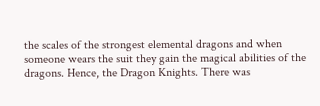the scales of the strongest elemental dragons and when someone wears the suit they gain the magical abilities of the dragons. Hence, the Dragon Knights. There was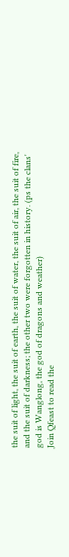the suit of light, the suit of earth, the suit of water, the suit of air, the suit of fire, and the suit of darkness; the other two were forgotten in history. (ps the clans' god is Wanglong, the god of dragons and weather)
Join Qfeast to read the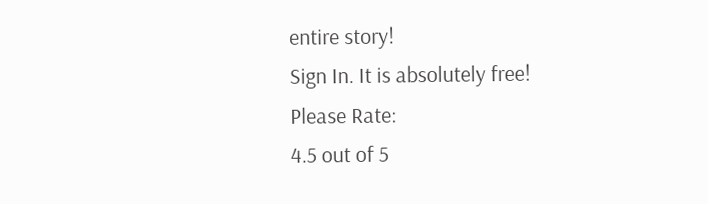entire story!
Sign In. It is absolutely free!
Please Rate:
4.5 out of 5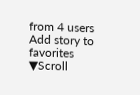from 4 users
Add story to favorites
▼Scroll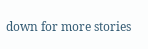down for more stories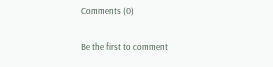Comments (0)

Be the first to comment